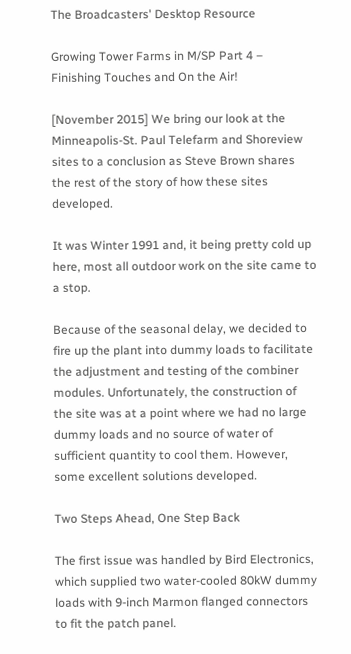The Broadcasters' Desktop Resource

Growing Tower Farms in M/SP Part 4 – Finishing Touches and On the Air!

[November 2015] We bring our look at the Minneapolis-St. Paul Telefarm and Shoreview sites to a conclusion as Steve Brown shares the rest of the story of how these sites developed.

It was Winter 1991 and, it being pretty cold up here, most all outdoor work on the site came to a stop.

Because of the seasonal delay, we decided to fire up the plant into dummy loads to facilitate the adjustment and testing of the combiner modules. Unfortunately, the construction of the site was at a point where we had no large dummy loads and no source of water of sufficient quantity to cool them. However, some excellent solutions developed.

Two Steps Ahead, One Step Back

The first issue was handled by Bird Electronics, which supplied two water-cooled 80kW dummy loads with 9-inch Marmon flanged connectors to fit the patch panel.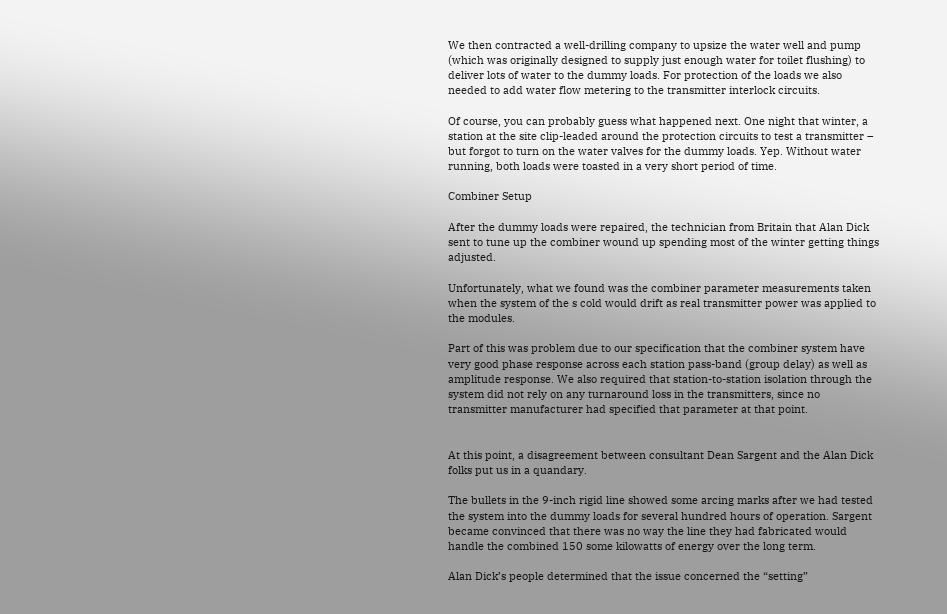We then contracted a well-drilling company to upsize the water well and pump (which was originally designed to supply just enough water for toilet flushing) to deliver lots of water to the dummy loads. For protection of the loads we also needed to add water flow metering to the transmitter interlock circuits.

Of course, you can probably guess what happened next. One night that winter, a station at the site clip-leaded around the protection circuits to test a transmitter – but forgot to turn on the water valves for the dummy loads. Yep. Without water running, both loads were toasted in a very short period of time.

Combiner Setup

After the dummy loads were repaired, the technician from Britain that Alan Dick sent to tune up the combiner wound up spending most of the winter getting things adjusted.

Unfortunately, what we found was the combiner parameter measurements taken when the system of the s cold would drift as real transmitter power was applied to the modules.

Part of this was problem due to our specification that the combiner system have very good phase response across each station pass-band (group delay) as well as amplitude response. We also required that station-to-station isolation through the system did not rely on any turnaround loss in the transmitters, since no transmitter manufacturer had specified that parameter at that point.


At this point, a disagreement between consultant Dean Sargent and the Alan Dick folks put us in a quandary.

The bullets in the 9-inch rigid line showed some arcing marks after we had tested the system into the dummy loads for several hundred hours of operation. Sargent became convinced that there was no way the line they had fabricated would handle the combined 150 some kilowatts of energy over the long term.

Alan Dick’s people determined that the issue concerned the “setting”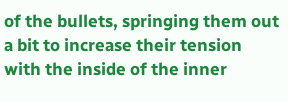of the bullets, springing them out a bit to increase their tension with the inside of the inner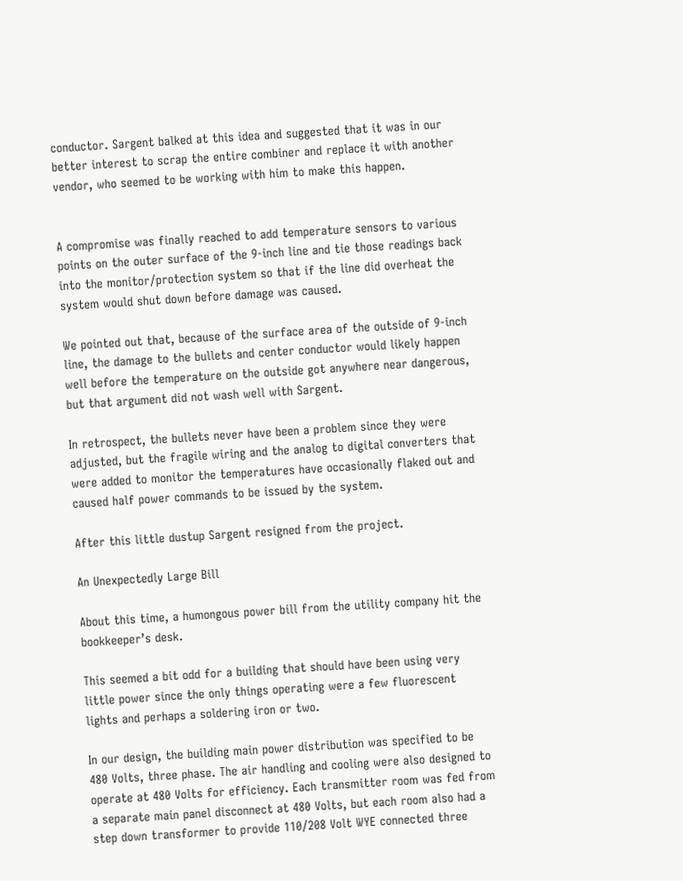conductor. Sargent balked at this idea and suggested that it was in our better interest to scrap the entire combiner and replace it with another vendor, who seemed to be working with him to make this happen.


A compromise was finally reached to add temperature sensors to various points on the outer surface of the 9-inch line and tie those readings back into the monitor/protection system so that if the line did overheat the system would shut down before damage was caused.

We pointed out that, because of the surface area of the outside of 9-inch line, the damage to the bullets and center conductor would likely happen well before the temperature on the outside got anywhere near dangerous, but that argument did not wash well with Sargent.

In retrospect, the bullets never have been a problem since they were adjusted, but the fragile wiring and the analog to digital converters that were added to monitor the temperatures have occasionally flaked out and caused half power commands to be issued by the system.

After this little dustup Sargent resigned from the project.

An Unexpectedly Large Bill

About this time, a humongous power bill from the utility company hit the bookkeeper’s desk.

This seemed a bit odd for a building that should have been using very little power since the only things operating were a few fluorescent lights and perhaps a soldering iron or two.

In our design, the building main power distribution was specified to be 480 Volts, three phase. The air handling and cooling were also designed to operate at 480 Volts for efficiency. Each transmitter room was fed from a separate main panel disconnect at 480 Volts, but each room also had a step down transformer to provide 110/208 Volt WYE connected three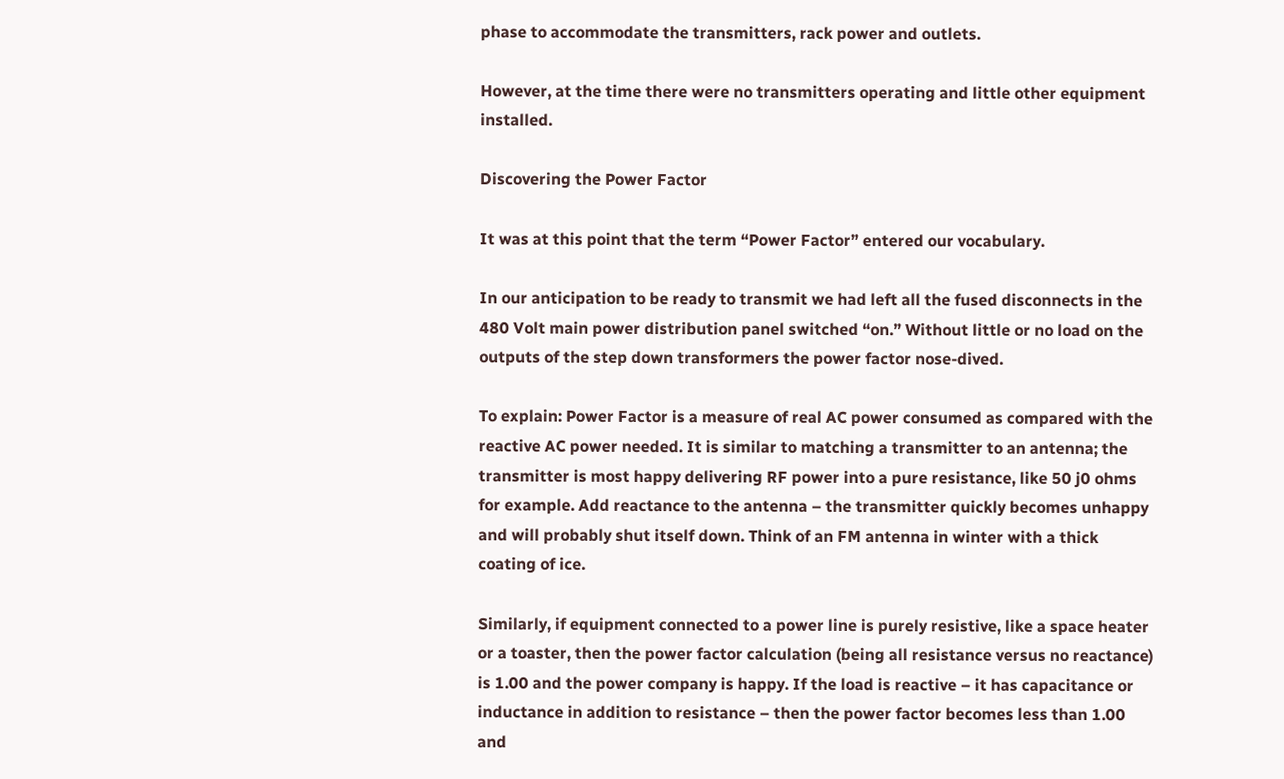phase to accommodate the transmitters, rack power and outlets.

However, at the time there were no transmitters operating and little other equipment installed.

Discovering the Power Factor

It was at this point that the term “Power Factor” entered our vocabulary.

In our anticipation to be ready to transmit we had left all the fused disconnects in the 480 Volt main power distribution panel switched “on.” Without little or no load on the outputs of the step down transformers the power factor nose-dived.

To explain: Power Factor is a measure of real AC power consumed as compared with the reactive AC power needed. It is similar to matching a transmitter to an antenna; the transmitter is most happy delivering RF power into a pure resistance, like 50 j0 ohms for example. Add reactance to the antenna – the transmitter quickly becomes unhappy and will probably shut itself down. Think of an FM antenna in winter with a thick coating of ice.

Similarly, if equipment connected to a power line is purely resistive, like a space heater or a toaster, then the power factor calculation (being all resistance versus no reactance) is 1.00 and the power company is happy. If the load is reactive – it has capacitance or inductance in addition to resistance – then the power factor becomes less than 1.00 and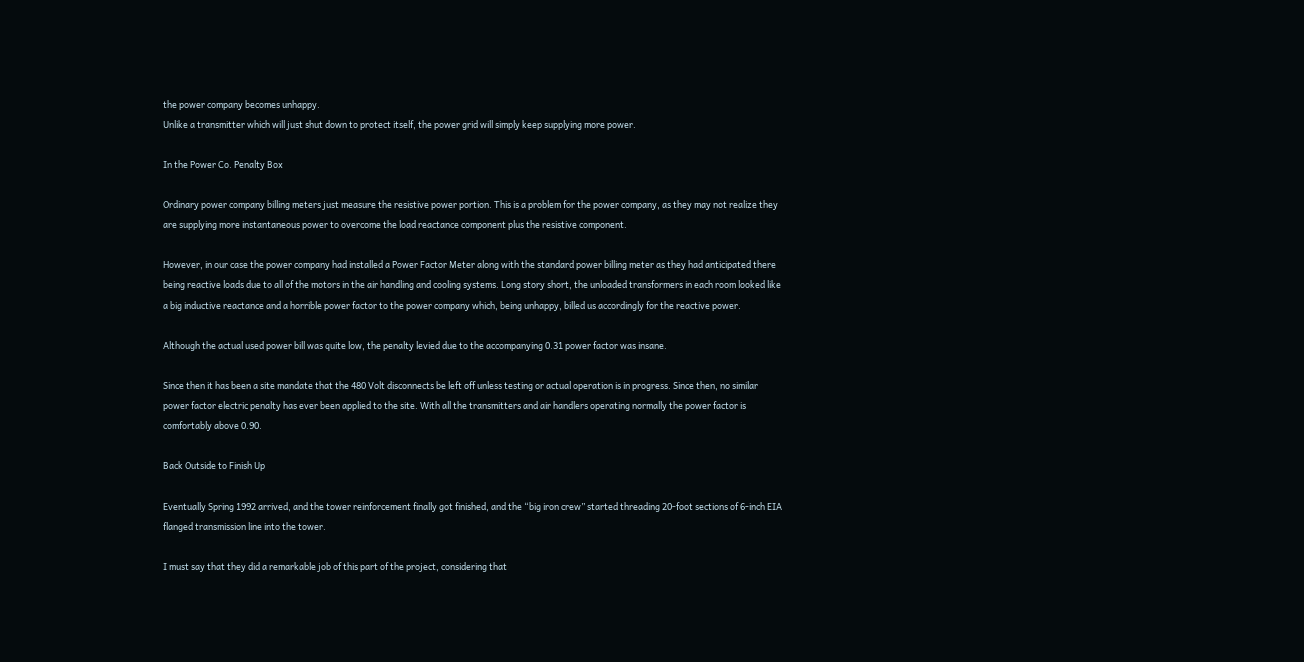the power company becomes unhappy.
Unlike a transmitter which will just shut down to protect itself, the power grid will simply keep supplying more power.

In the Power Co. Penalty Box

Ordinary power company billing meters just measure the resistive power portion. This is a problem for the power company, as they may not realize they are supplying more instantaneous power to overcome the load reactance component plus the resistive component.

However, in our case the power company had installed a Power Factor Meter along with the standard power billing meter as they had anticipated there being reactive loads due to all of the motors in the air handling and cooling systems. Long story short, the unloaded transformers in each room looked like a big inductive reactance and a horrible power factor to the power company which, being unhappy, billed us accordingly for the reactive power.

Although the actual used power bill was quite low, the penalty levied due to the accompanying 0.31 power factor was insane.

Since then it has been a site mandate that the 480 Volt disconnects be left off unless testing or actual operation is in progress. Since then, no similar power factor electric penalty has ever been applied to the site. With all the transmitters and air handlers operating normally the power factor is comfortably above 0.90.

Back Outside to Finish Up

Eventually Spring 1992 arrived, and the tower reinforcement finally got finished, and the “big iron crew” started threading 20-foot sections of 6-inch EIA flanged transmission line into the tower.

I must say that they did a remarkable job of this part of the project, considering that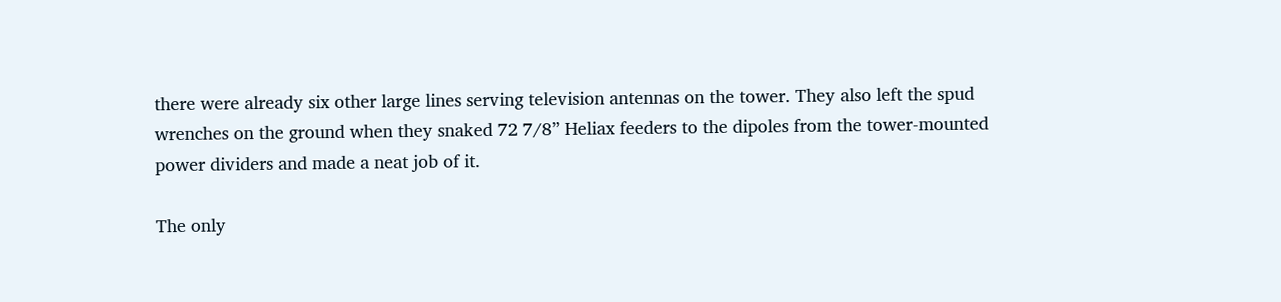there were already six other large lines serving television antennas on the tower. They also left the spud wrenches on the ground when they snaked 72 7/8” Heliax feeders to the dipoles from the tower-mounted power dividers and made a neat job of it.

The only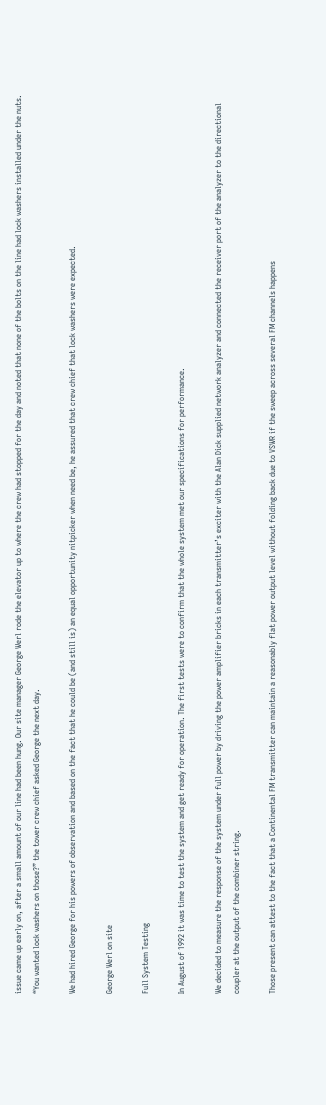issue came up early on, after a small amount of our line had been hung. Our site manager George Werl rode the elevator up to where the crew had stopped for the day and noted that none of the bolts on the line had lock washers installed under the nuts. “You wanted lock washers on those?” the tower crew chief asked George the next day.

We had hired George for his powers of observation and based on the fact that he could be (and still is) an equal opportunity nitpicker when need be, he assured that crew chief that lock washers were expected.

George Werl on site

Full System Testing

In August of 1992 it was time to test the system and get ready for operation. The first tests were to confirm that the whole system met our specifications for performance.

We decided to measure the response of the system under full power by driving the power amplifier bricks in each transmitter’s exciter with the Alan Dick supplied network analyzer and connected the receiver port of the analyzer to the directional coupler at the output of the combiner string.

Those present can attest to the fact that a Continental FM transmitter can maintain a reasonably flat power output level without folding back due to VSWR if the sweep across several FM channels happens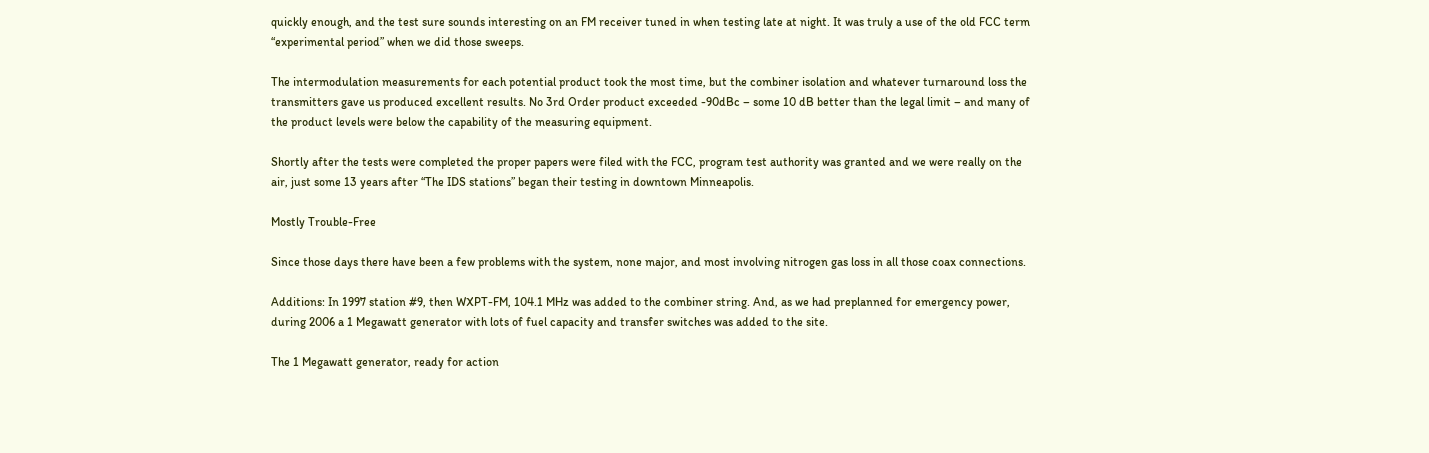quickly enough, and the test sure sounds interesting on an FM receiver tuned in when testing late at night. It was truly a use of the old FCC term “experimental period” when we did those sweeps.

The intermodulation measurements for each potential product took the most time, but the combiner isolation and whatever turnaround loss the transmitters gave us produced excellent results. No 3rd Order product exceeded -90dBc – some 10 dB better than the legal limit – and many of the product levels were below the capability of the measuring equipment.

Shortly after the tests were completed the proper papers were filed with the FCC, program test authority was granted and we were really on the air, just some 13 years after “The IDS stations” began their testing in downtown Minneapolis.

Mostly Trouble-Free

Since those days there have been a few problems with the system, none major, and most involving nitrogen gas loss in all those coax connections.

Additions: In 1997 station #9, then WXPT-FM, 104.1 MHz was added to the combiner string. And, as we had preplanned for emergency power, during 2006 a 1 Megawatt generator with lots of fuel capacity and transfer switches was added to the site.

The 1 Megawatt generator, ready for action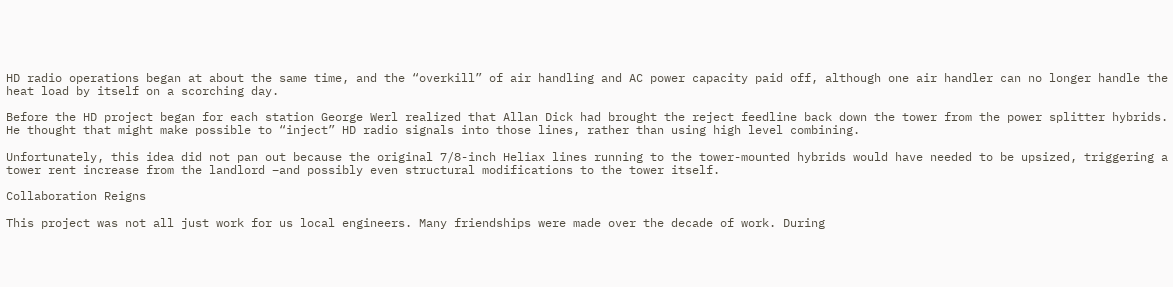HD radio operations began at about the same time, and the “overkill” of air handling and AC power capacity paid off, although one air handler can no longer handle the heat load by itself on a scorching day.

Before the HD project began for each station George Werl realized that Allan Dick had brought the reject feedline back down the tower from the power splitter hybrids. He thought that might make possible to “inject” HD radio signals into those lines, rather than using high level combining.

Unfortunately, this idea did not pan out because the original 7/8-inch Heliax lines running to the tower-mounted hybrids would have needed to be upsized, triggering a tower rent increase from the landlord –and possibly even structural modifications to the tower itself.

Collaboration Reigns

This project was not all just work for us local engineers. Many friendships were made over the decade of work. During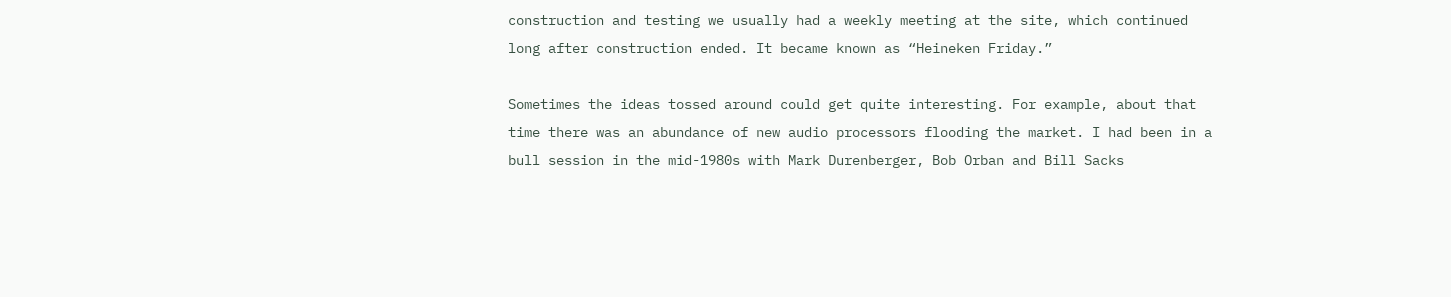construction and testing we usually had a weekly meeting at the site, which continued long after construction ended. It became known as “Heineken Friday.”

Sometimes the ideas tossed around could get quite interesting. For example, about that time there was an abundance of new audio processors flooding the market. I had been in a bull session in the mid-1980s with Mark Durenberger, Bob Orban and Bill Sacks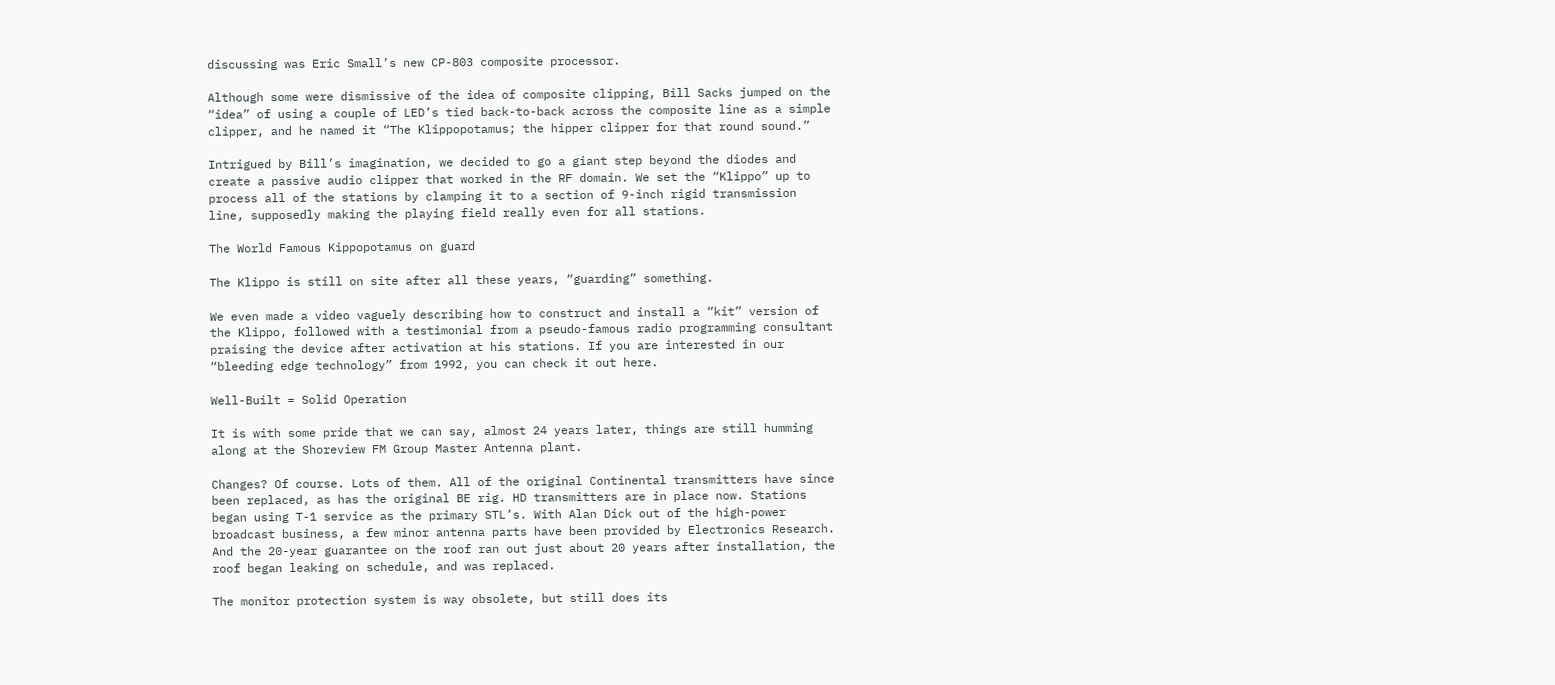discussing was Eric Small’s new CP-803 composite processor.

Although some were dismissive of the idea of composite clipping, Bill Sacks jumped on the “idea” of using a couple of LED’s tied back-to-back across the composite line as a simple clipper, and he named it “The Klippopotamus; the hipper clipper for that round sound.”

Intrigued by Bill’s imagination, we decided to go a giant step beyond the diodes and create a passive audio clipper that worked in the RF domain. We set the “Klippo” up to process all of the stations by clamping it to a section of 9-inch rigid transmission line, supposedly making the playing field really even for all stations.

The World Famous Kippopotamus on guard

The Klippo is still on site after all these years, “guarding” something.

We even made a video vaguely describing how to construct and install a “kit” version of the Klippo, followed with a testimonial from a pseudo-famous radio programming consultant praising the device after activation at his stations. If you are interested in our “bleeding edge technology” from 1992, you can check it out here.

Well-Built = Solid Operation

It is with some pride that we can say, almost 24 years later, things are still humming along at the Shoreview FM Group Master Antenna plant.

Changes? Of course. Lots of them. All of the original Continental transmitters have since been replaced, as has the original BE rig. HD transmitters are in place now. Stations began using T-1 service as the primary STL’s. With Alan Dick out of the high-power broadcast business, a few minor antenna parts have been provided by Electronics Research. And the 20-year guarantee on the roof ran out just about 20 years after installation, the roof began leaking on schedule, and was replaced.

The monitor protection system is way obsolete, but still does its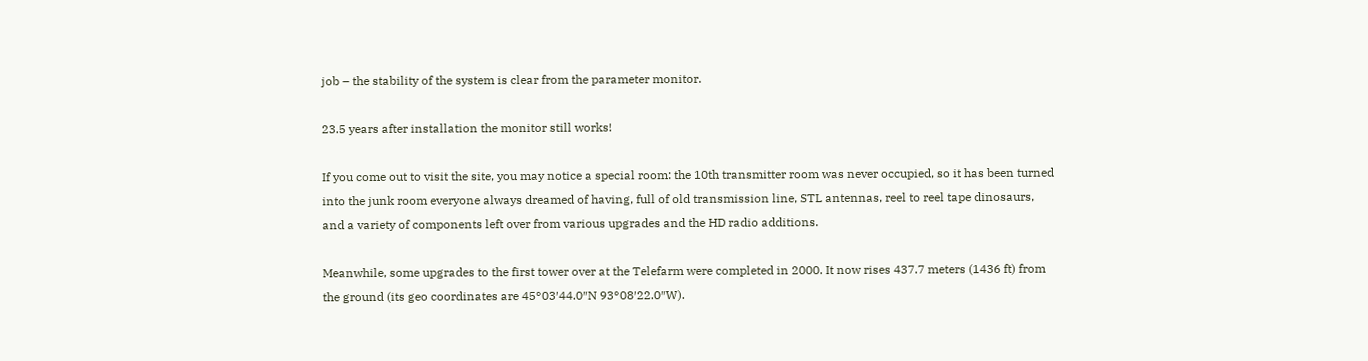job – the stability of the system is clear from the parameter monitor.

23.5 years after installation the monitor still works!

If you come out to visit the site, you may notice a special room: the 10th transmitter room was never occupied, so it has been turned into the junk room everyone always dreamed of having, full of old transmission line, STL antennas, reel to reel tape dinosaurs, and a variety of components left over from various upgrades and the HD radio additions.

Meanwhile, some upgrades to the first tower over at the Telefarm were completed in 2000. It now rises 437.7 meters (1436 ft) from the ground (its geo coordinates are 45°03′44.0″N 93°08′22.0″W).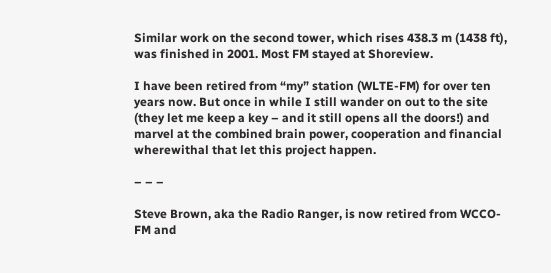Similar work on the second tower, which rises 438.3 m (1438 ft), was finished in 2001. Most FM stayed at Shoreview.

I have been retired from “my” station (WLTE-FM) for over ten years now. But once in while I still wander on out to the site (they let me keep a key – and it still opens all the doors!) and marvel at the combined brain power, cooperation and financial wherewithal that let this project happen.

– – –

Steve Brown, aka the Radio Ranger, is now retired from WCCO-FM and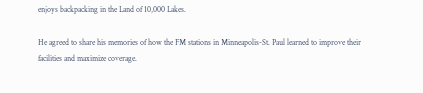enjoys backpacking in the Land of 10,000 Lakes.

He agreed to share his memories of how the FM stations in Minneapolis-St. Paul learned to improve their facilities and maximize coverage.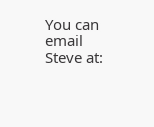You can email Steve at: